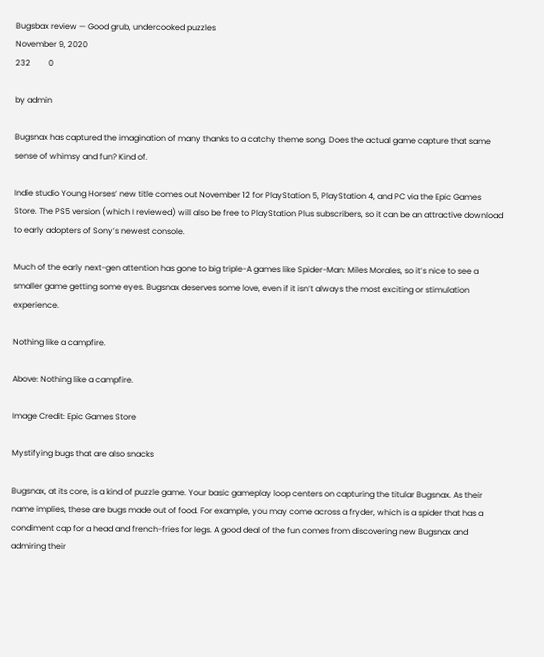Bugsbax review — Good grub, undercooked puzzles
November 9, 2020
232         0

by admin

Bugsnax has captured the imagination of many thanks to a catchy theme song. Does the actual game capture that same sense of whimsy and fun? Kind of.

Indie studio Young Horses’ new title comes out November 12 for PlayStation 5, PlayStation 4, and PC via the Epic Games Store. The PS5 version (which I reviewed) will also be free to PlayStation Plus subscribers, so it can be an attractive download to early adopters of Sony’s newest console.

Much of the early next-gen attention has gone to big triple-A games like Spider-Man: Miles Morales, so it’s nice to see a smaller game getting some eyes. Bugsnax deserves some love, even if it isn’t always the most exciting or stimulation experience.

Nothing like a campfire.

Above: Nothing like a campfire.

Image Credit: Epic Games Store

Mystifying bugs that are also snacks

Bugsnax, at its core, is a kind of puzzle game. Your basic gameplay loop centers on capturing the titular Bugsnax. As their name implies, these are bugs made out of food. For example, you may come across a fryder, which is a spider that has a condiment cap for a head and french-fries for legs. A good deal of the fun comes from discovering new Bugsnax and admiring their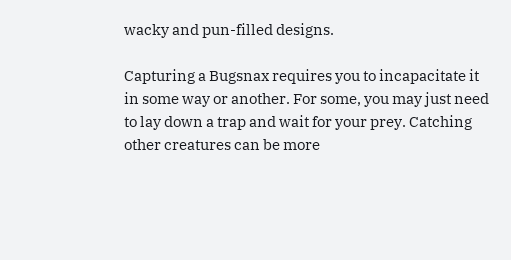wacky and pun-filled designs.

Capturing a Bugsnax requires you to incapacitate it in some way or another. For some, you may just need to lay down a trap and wait for your prey. Catching other creatures can be more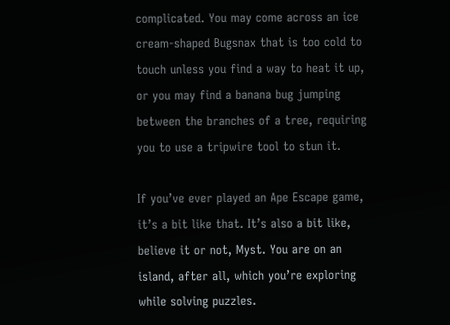complicated. You may come across an ice cream-shaped Bugsnax that is too cold to touch unless you find a way to heat it up, or you may find a banana bug jumping between the branches of a tree, requiring you to use a tripwire tool to stun it.

If you’ve ever played an Ape Escape game, it’s a bit like that. It’s also a bit like, believe it or not, Myst. You are on an island, after all, which you’re exploring while solving puzzles.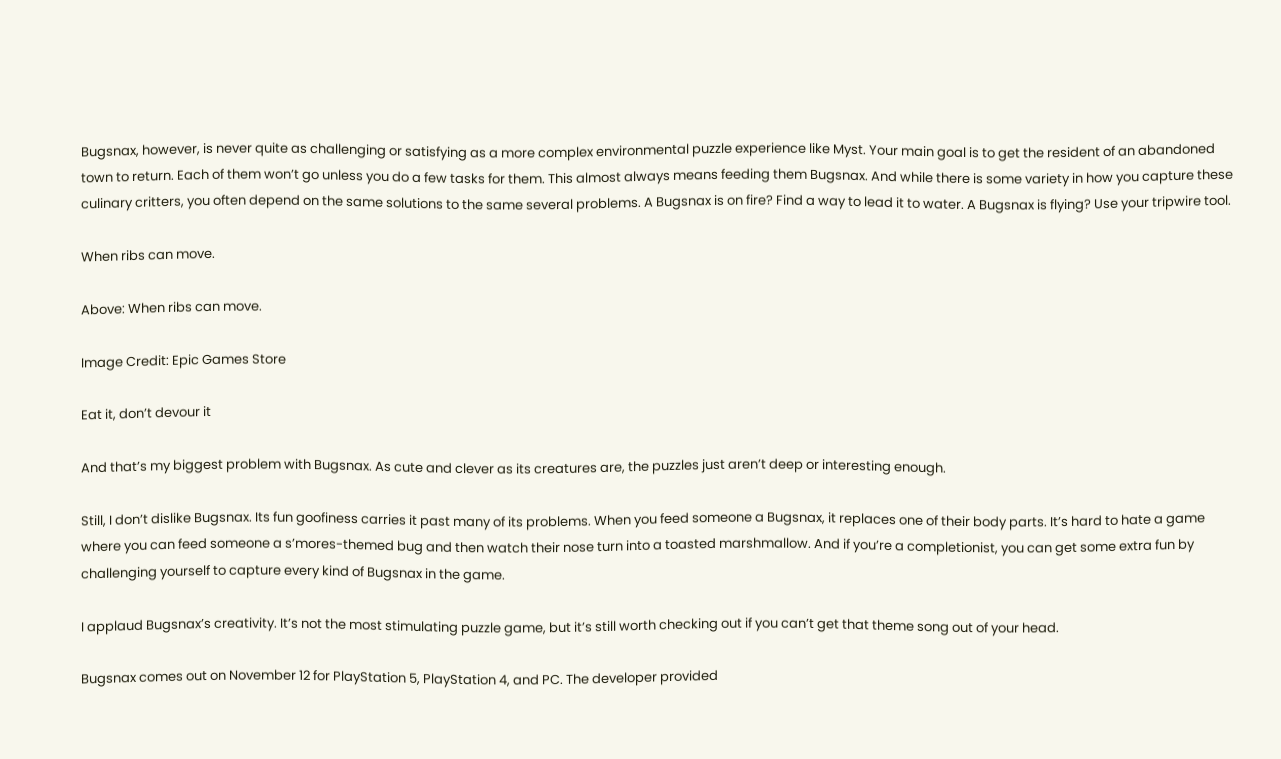Bugsnax, however, is never quite as challenging or satisfying as a more complex environmental puzzle experience like Myst. Your main goal is to get the resident of an abandoned town to return. Each of them won’t go unless you do a few tasks for them. This almost always means feeding them Bugsnax. And while there is some variety in how you capture these culinary critters, you often depend on the same solutions to the same several problems. A Bugsnax is on fire? Find a way to lead it to water. A Bugsnax is flying? Use your tripwire tool.

When ribs can move.

Above: When ribs can move.

Image Credit: Epic Games Store

Eat it, don’t devour it

And that’s my biggest problem with Bugsnax. As cute and clever as its creatures are, the puzzles just aren’t deep or interesting enough.

Still, I don’t dislike Bugsnax. Its fun goofiness carries it past many of its problems. When you feed someone a Bugsnax, it replaces one of their body parts. It’s hard to hate a game where you can feed someone a s’mores-themed bug and then watch their nose turn into a toasted marshmallow. And if you’re a completionist, you can get some extra fun by challenging yourself to capture every kind of Bugsnax in the game.

I applaud Bugsnax’s creativity. It’s not the most stimulating puzzle game, but it’s still worth checking out if you can’t get that theme song out of your head.

Bugsnax comes out on November 12 for PlayStation 5, PlayStation 4, and PC. The developer provided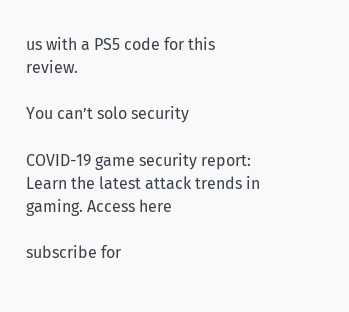us with a PS5 code for this review.

You can’t solo security

COVID-19 game security report: Learn the latest attack trends in gaming. Access here

subscribe for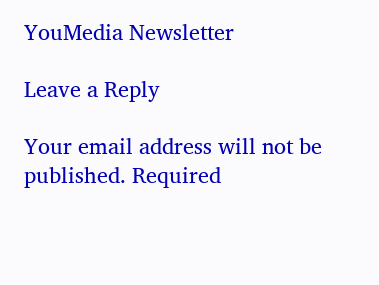YouMedia Newsletter

Leave a Reply

Your email address will not be published. Required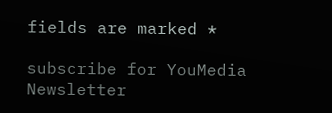fields are marked *

subscribe for YouMedia Newsletter